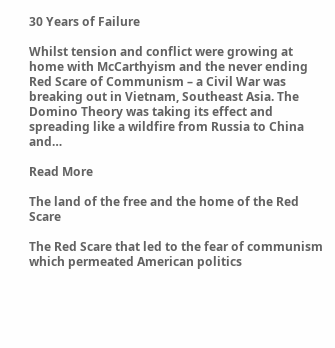30 Years of Failure

Whilst tension and conflict were growing at home with McCarthyism and the never ending Red Scare of Communism – a Civil War was breaking out in Vietnam, Southeast Asia. The Domino Theory was taking its effect and spreading like a wildfire from Russia to China and…

Read More

The land of the free and the home of the Red Scare

The Red Scare that led to the fear of communism which permeated American politics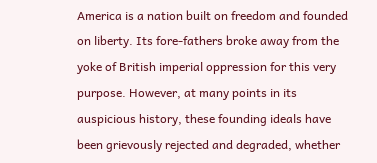America is a nation built on freedom and founded on liberty. Its fore-fathers broke away from the yoke of British imperial oppression for this very purpose. However, at many points in its auspicious history, these founding ideals have been grievously rejected and degraded, whether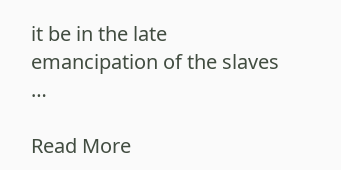it be in the late emancipation of the slaves …

Read More